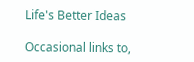Life's Better Ideas

Occasional links to,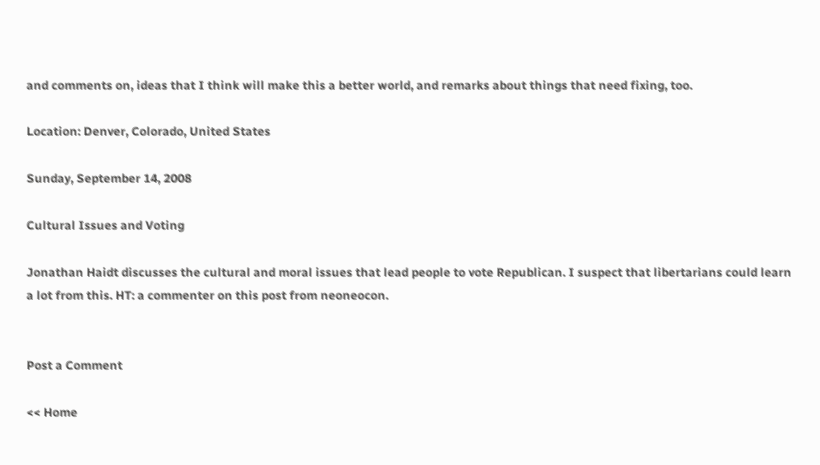and comments on, ideas that I think will make this a better world, and remarks about things that need fixing, too.

Location: Denver, Colorado, United States

Sunday, September 14, 2008

Cultural Issues and Voting

Jonathan Haidt discusses the cultural and moral issues that lead people to vote Republican. I suspect that libertarians could learn a lot from this. HT: a commenter on this post from neoneocon.


Post a Comment

<< Home